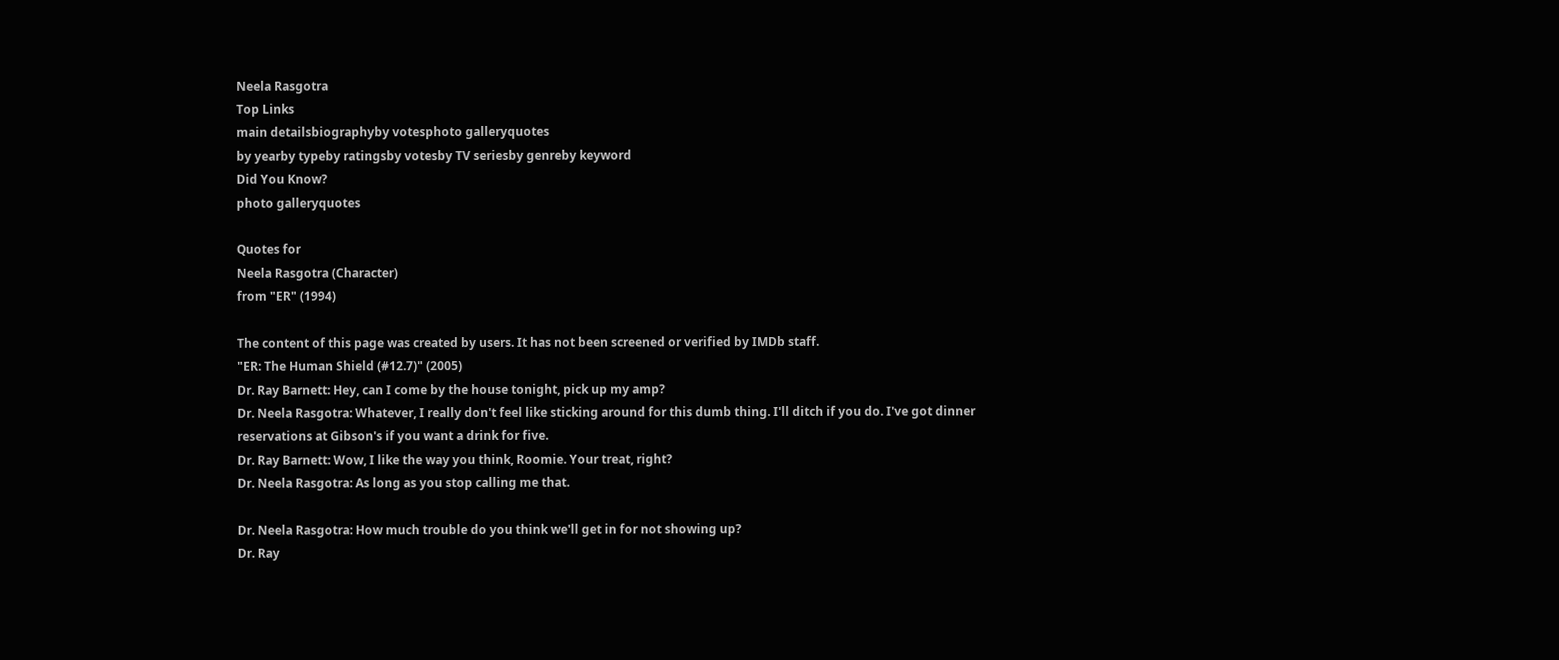Neela Rasgotra
Top Links
main detailsbiographyby votesphoto galleryquotes
by yearby typeby ratingsby votesby TV seriesby genreby keyword
Did You Know?
photo galleryquotes

Quotes for
Neela Rasgotra (Character)
from "ER" (1994)

The content of this page was created by users. It has not been screened or verified by IMDb staff.
"ER: The Human Shield (#12.7)" (2005)
Dr. Ray Barnett: Hey, can I come by the house tonight, pick up my amp?
Dr. Neela Rasgotra: Whatever, I really don't feel like sticking around for this dumb thing. I'll ditch if you do. I've got dinner reservations at Gibson's if you want a drink for five.
Dr. Ray Barnett: Wow, I like the way you think, Roomie. Your treat, right?
Dr. Neela Rasgotra: As long as you stop calling me that.

Dr. Neela Rasgotra: How much trouble do you think we'll get in for not showing up?
Dr. Ray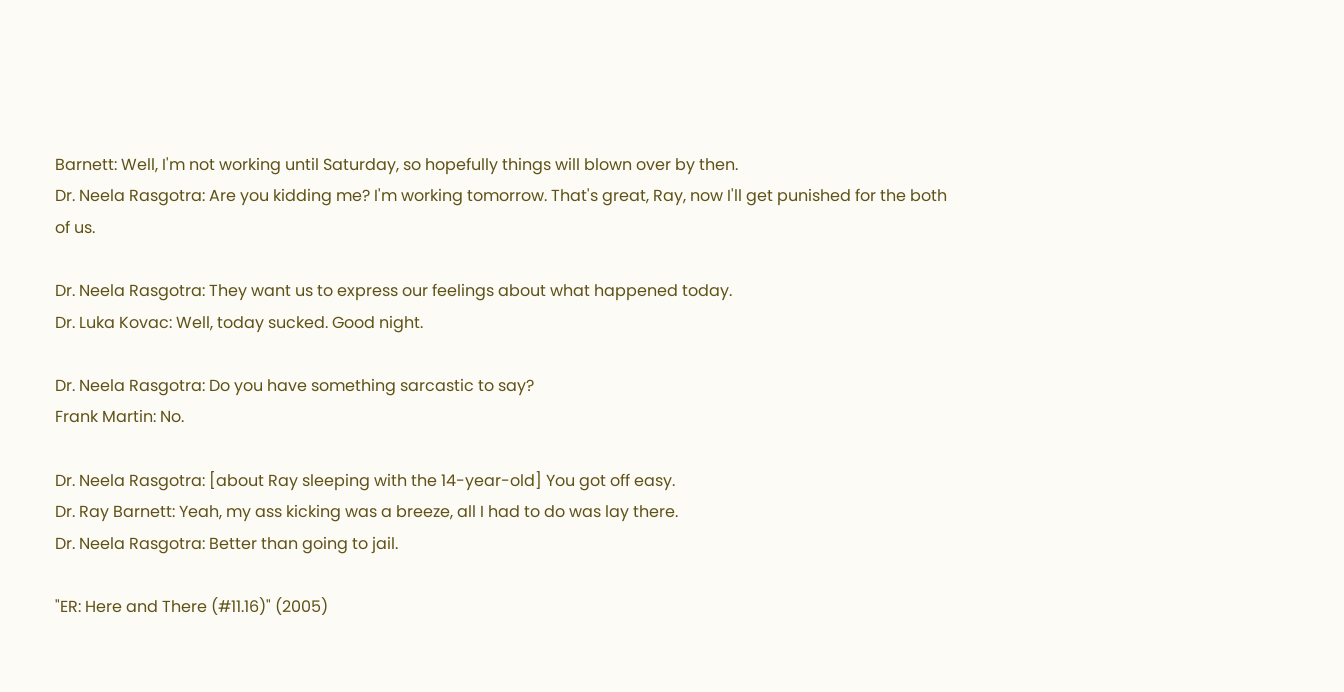Barnett: Well, I'm not working until Saturday, so hopefully things will blown over by then.
Dr. Neela Rasgotra: Are you kidding me? I'm working tomorrow. That's great, Ray, now I'll get punished for the both of us.

Dr. Neela Rasgotra: They want us to express our feelings about what happened today.
Dr. Luka Kovac: Well, today sucked. Good night.

Dr. Neela Rasgotra: Do you have something sarcastic to say?
Frank Martin: No.

Dr. Neela Rasgotra: [about Ray sleeping with the 14-year-old] You got off easy.
Dr. Ray Barnett: Yeah, my ass kicking was a breeze, all I had to do was lay there.
Dr. Neela Rasgotra: Better than going to jail.

"ER: Here and There (#11.16)" (2005)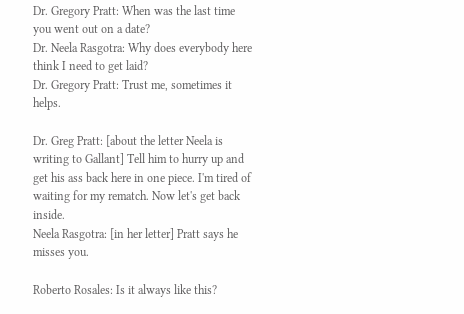Dr. Gregory Pratt: When was the last time you went out on a date?
Dr. Neela Rasgotra: Why does everybody here think I need to get laid?
Dr. Gregory Pratt: Trust me, sometimes it helps.

Dr. Greg Pratt: [about the letter Neela is writing to Gallant] Tell him to hurry up and get his ass back here in one piece. I'm tired of waiting for my rematch. Now let's get back inside.
Neela Rasgotra: [in her letter] Pratt says he misses you.

Roberto Rosales: Is it always like this?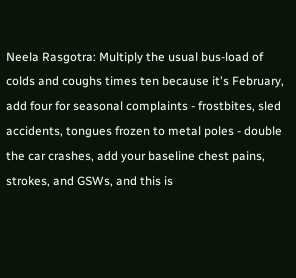Neela Rasgotra: Multiply the usual bus-load of colds and coughs times ten because it's February, add four for seasonal complaints - frostbites, sled accidents, tongues frozen to metal poles - double the car crashes, add your baseline chest pains, strokes, and GSWs, and this is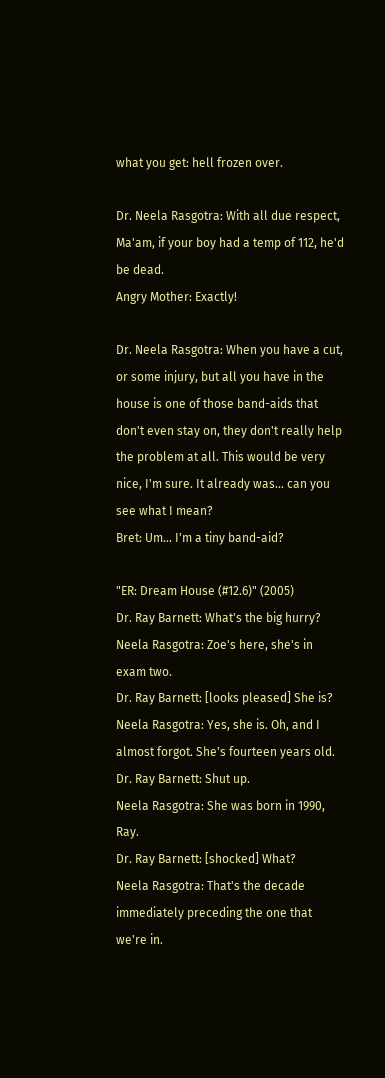what you get: hell frozen over.

Dr. Neela Rasgotra: With all due respect, Ma'am, if your boy had a temp of 112, he'd be dead.
Angry Mother: Exactly!

Dr. Neela Rasgotra: When you have a cut, or some injury, but all you have in the house is one of those band-aids that don't even stay on, they don't really help the problem at all. This would be very nice, I'm sure. It already was... can you see what I mean?
Bret: Um... I'm a tiny band-aid?

"ER: Dream House (#12.6)" (2005)
Dr. Ray Barnett: What's the big hurry?
Neela Rasgotra: Zoe's here, she's in exam two.
Dr. Ray Barnett: [looks pleased] She is?
Neela Rasgotra: Yes, she is. Oh, and I almost forgot. She's fourteen years old.
Dr. Ray Barnett: Shut up.
Neela Rasgotra: She was born in 1990, Ray.
Dr. Ray Barnett: [shocked] What?
Neela Rasgotra: That's the decade immediately preceding the one that we're in.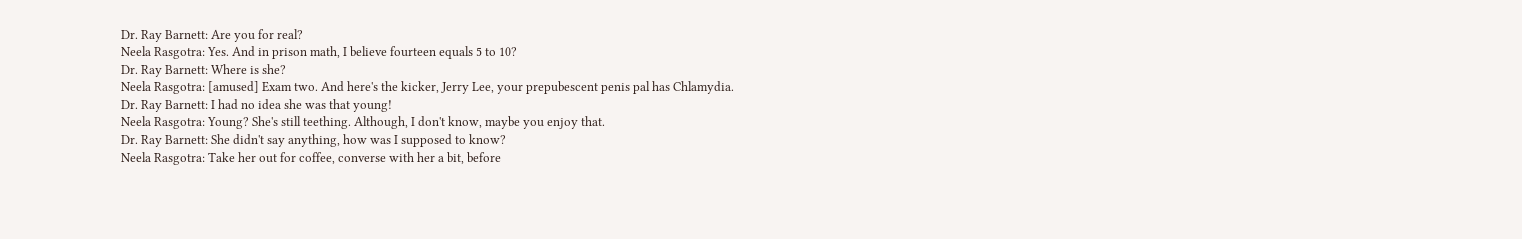Dr. Ray Barnett: Are you for real?
Neela Rasgotra: Yes. And in prison math, I believe fourteen equals 5 to 10?
Dr. Ray Barnett: Where is she?
Neela Rasgotra: [amused] Exam two. And here's the kicker, Jerry Lee, your prepubescent penis pal has Chlamydia.
Dr. Ray Barnett: I had no idea she was that young!
Neela Rasgotra: Young? She's still teething. Although, I don't know, maybe you enjoy that.
Dr. Ray Barnett: She didn't say anything, how was I supposed to know?
Neela Rasgotra: Take her out for coffee, converse with her a bit, before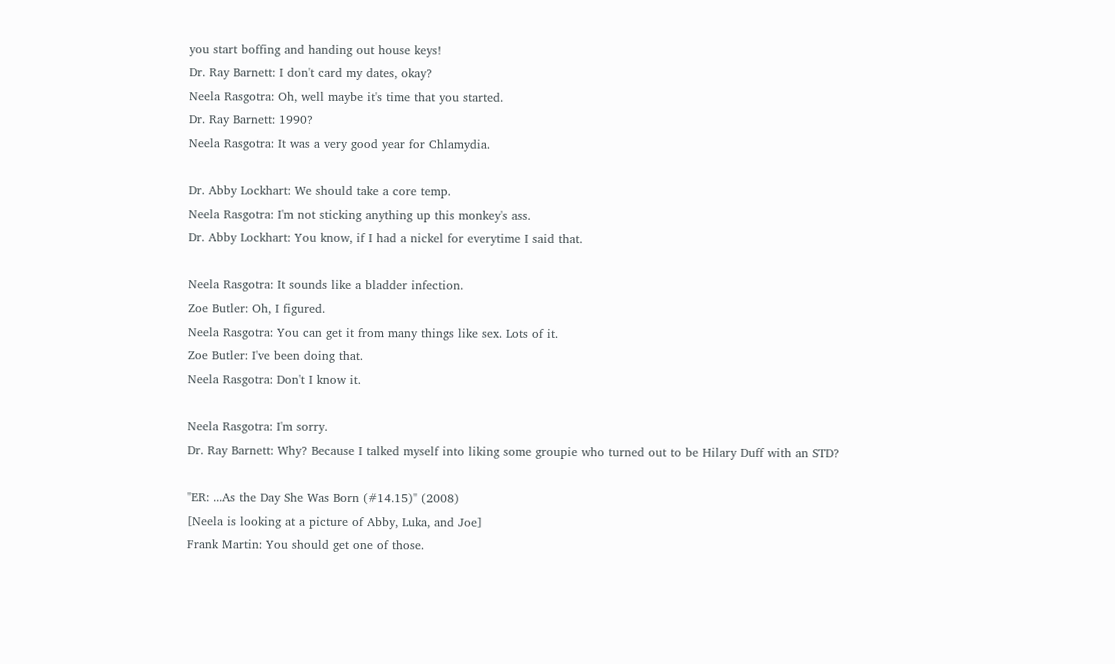you start boffing and handing out house keys!
Dr. Ray Barnett: I don't card my dates, okay?
Neela Rasgotra: Oh, well maybe it's time that you started.
Dr. Ray Barnett: 1990?
Neela Rasgotra: It was a very good year for Chlamydia.

Dr. Abby Lockhart: We should take a core temp.
Neela Rasgotra: I'm not sticking anything up this monkey's ass.
Dr. Abby Lockhart: You know, if I had a nickel for everytime I said that.

Neela Rasgotra: It sounds like a bladder infection.
Zoe Butler: Oh, I figured.
Neela Rasgotra: You can get it from many things like sex. Lots of it.
Zoe Butler: I've been doing that.
Neela Rasgotra: Don't I know it.

Neela Rasgotra: I'm sorry.
Dr. Ray Barnett: Why? Because I talked myself into liking some groupie who turned out to be Hilary Duff with an STD?

"ER: ...As the Day She Was Born (#14.15)" (2008)
[Neela is looking at a picture of Abby, Luka, and Joe]
Frank Martin: You should get one of those.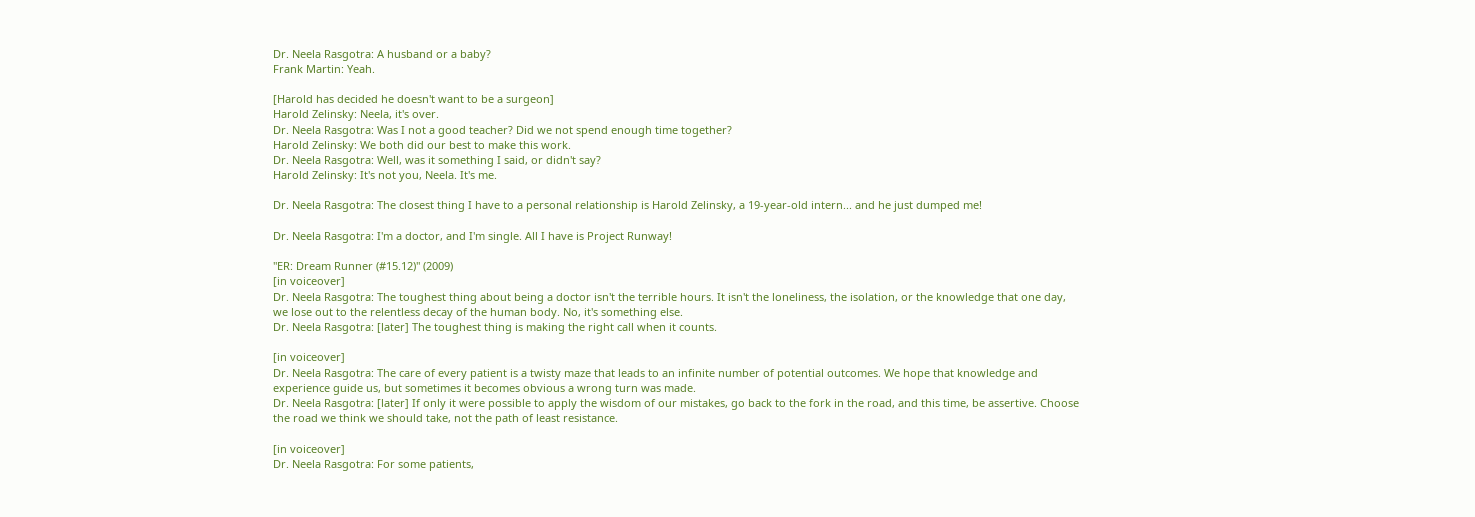Dr. Neela Rasgotra: A husband or a baby?
Frank Martin: Yeah.

[Harold has decided he doesn't want to be a surgeon]
Harold Zelinsky: Neela, it's over.
Dr. Neela Rasgotra: Was I not a good teacher? Did we not spend enough time together?
Harold Zelinsky: We both did our best to make this work.
Dr. Neela Rasgotra: Well, was it something I said, or didn't say?
Harold Zelinsky: It's not you, Neela. It's me.

Dr. Neela Rasgotra: The closest thing I have to a personal relationship is Harold Zelinsky, a 19-year-old intern... and he just dumped me!

Dr. Neela Rasgotra: I'm a doctor, and I'm single. All I have is Project Runway!

"ER: Dream Runner (#15.12)" (2009)
[in voiceover]
Dr. Neela Rasgotra: The toughest thing about being a doctor isn't the terrible hours. It isn't the loneliness, the isolation, or the knowledge that one day, we lose out to the relentless decay of the human body. No, it's something else.
Dr. Neela Rasgotra: [later] The toughest thing is making the right call when it counts.

[in voiceover]
Dr. Neela Rasgotra: The care of every patient is a twisty maze that leads to an infinite number of potential outcomes. We hope that knowledge and experience guide us, but sometimes it becomes obvious a wrong turn was made.
Dr. Neela Rasgotra: [later] If only it were possible to apply the wisdom of our mistakes, go back to the fork in the road, and this time, be assertive. Choose the road we think we should take, not the path of least resistance.

[in voiceover]
Dr. Neela Rasgotra: For some patients,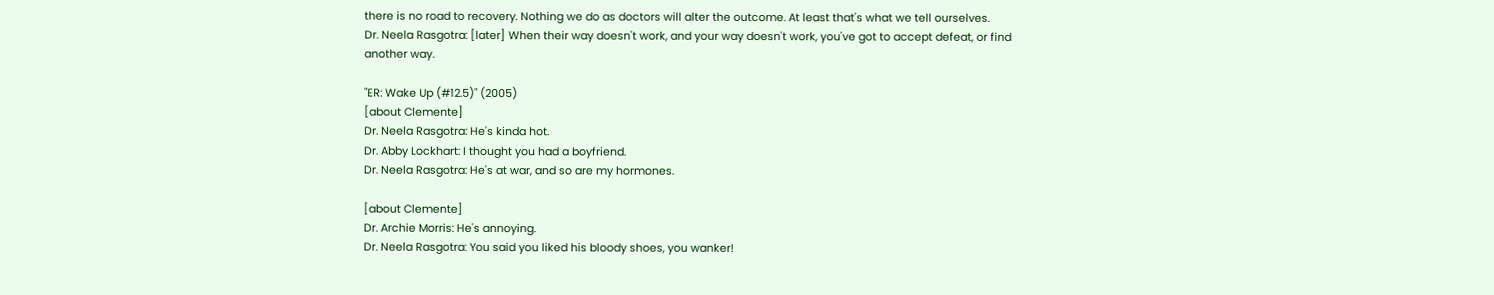there is no road to recovery. Nothing we do as doctors will alter the outcome. At least that's what we tell ourselves.
Dr. Neela Rasgotra: [later] When their way doesn't work, and your way doesn't work, you've got to accept defeat, or find another way.

"ER: Wake Up (#12.5)" (2005)
[about Clemente]
Dr. Neela Rasgotra: He's kinda hot.
Dr. Abby Lockhart: I thought you had a boyfriend.
Dr. Neela Rasgotra: He's at war, and so are my hormones.

[about Clemente]
Dr. Archie Morris: He's annoying.
Dr. Neela Rasgotra: You said you liked his bloody shoes, you wanker!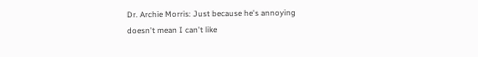Dr. Archie Morris: Just because he's annoying doesn't mean I can't like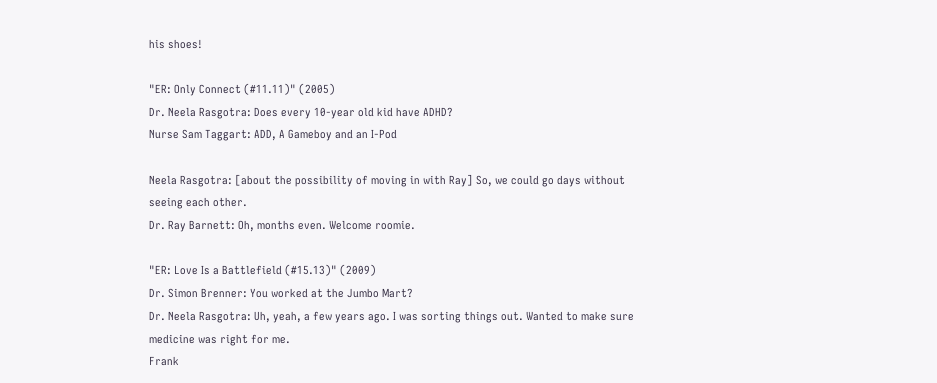his shoes!

"ER: Only Connect (#11.11)" (2005)
Dr. Neela Rasgotra: Does every 10-year old kid have ADHD?
Nurse Sam Taggart: ADD, A Gameboy and an I-Pod

Neela Rasgotra: [about the possibility of moving in with Ray] So, we could go days without seeing each other.
Dr. Ray Barnett: Oh, months even. Welcome roomie.

"ER: Love Is a Battlefield (#15.13)" (2009)
Dr. Simon Brenner: You worked at the Jumbo Mart?
Dr. Neela Rasgotra: Uh, yeah, a few years ago. I was sorting things out. Wanted to make sure medicine was right for me.
Frank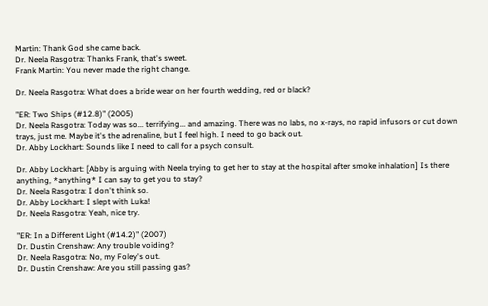Martin: Thank God she came back.
Dr. Neela Rasgotra: Thanks Frank, that's sweet.
Frank Martin: You never made the right change.

Dr. Neela Rasgotra: What does a bride wear on her fourth wedding, red or black?

"ER: Two Ships (#12.8)" (2005)
Dr. Neela Rasgotra: Today was so... terrifying... and amazing. There was no labs, no x-rays, no rapid infusors or cut down trays, just me. Maybe it's the adrenaline, but I feel high. I need to go back out.
Dr. Abby Lockhart: Sounds like I need to call for a psych consult.

Dr. Abby Lockhart: [Abby is arguing with Neela trying to get her to stay at the hospital after smoke inhalation] Is there anything, *anything* I can say to get you to stay?
Dr. Neela Rasgotra: I don't think so.
Dr. Abby Lockhart: I slept with Luka!
Dr. Neela Rasgotra: Yeah, nice try.

"ER: In a Different Light (#14.2)" (2007)
Dr. Dustin Crenshaw: Any trouble voiding?
Dr. Neela Rasgotra: No, my Foley's out.
Dr. Dustin Crenshaw: Are you still passing gas?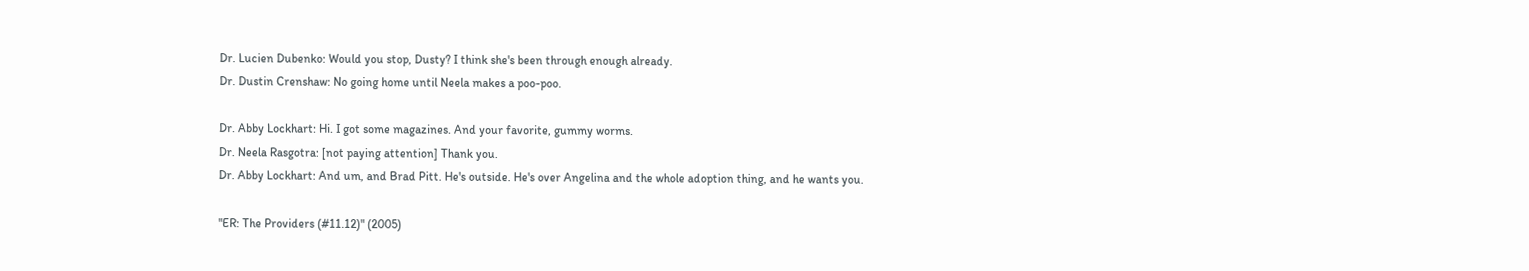Dr. Lucien Dubenko: Would you stop, Dusty? I think she's been through enough already.
Dr. Dustin Crenshaw: No going home until Neela makes a poo-poo.

Dr. Abby Lockhart: Hi. I got some magazines. And your favorite, gummy worms.
Dr. Neela Rasgotra: [not paying attention] Thank you.
Dr. Abby Lockhart: And um, and Brad Pitt. He's outside. He's over Angelina and the whole adoption thing, and he wants you.

"ER: The Providers (#11.12)" (2005)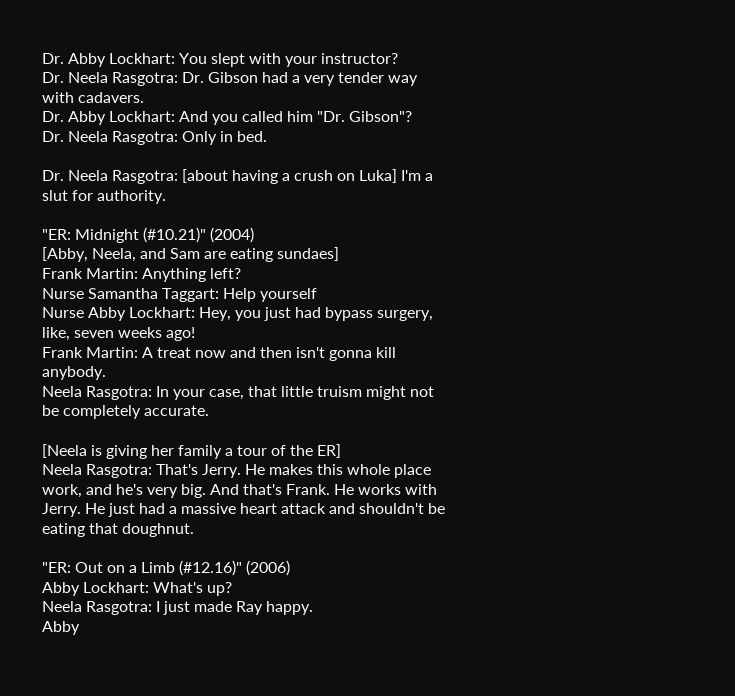Dr. Abby Lockhart: You slept with your instructor?
Dr. Neela Rasgotra: Dr. Gibson had a very tender way with cadavers.
Dr. Abby Lockhart: And you called him "Dr. Gibson"?
Dr. Neela Rasgotra: Only in bed.

Dr. Neela Rasgotra: [about having a crush on Luka] I'm a slut for authority.

"ER: Midnight (#10.21)" (2004)
[Abby, Neela, and Sam are eating sundaes]
Frank Martin: Anything left?
Nurse Samantha Taggart: Help yourself
Nurse Abby Lockhart: Hey, you just had bypass surgery, like, seven weeks ago!
Frank Martin: A treat now and then isn't gonna kill anybody.
Neela Rasgotra: In your case, that little truism might not be completely accurate.

[Neela is giving her family a tour of the ER]
Neela Rasgotra: That's Jerry. He makes this whole place work, and he's very big. And that's Frank. He works with Jerry. He just had a massive heart attack and shouldn't be eating that doughnut.

"ER: Out on a Limb (#12.16)" (2006)
Abby Lockhart: What's up?
Neela Rasgotra: I just made Ray happy.
Abby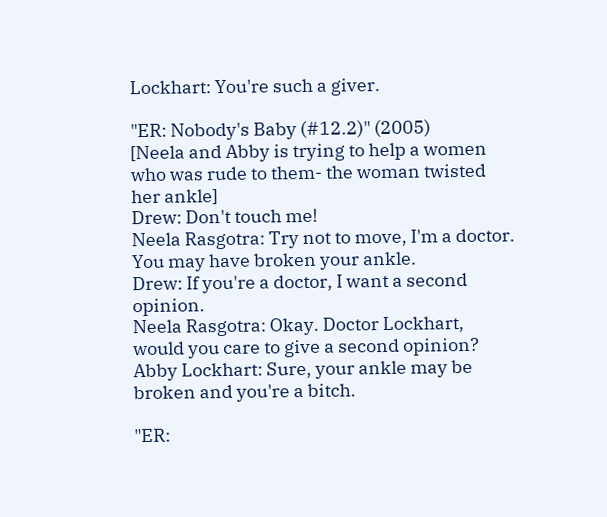Lockhart: You're such a giver.

"ER: Nobody's Baby (#12.2)" (2005)
[Neela and Abby is trying to help a women who was rude to them- the woman twisted her ankle]
Drew: Don't touch me!
Neela Rasgotra: Try not to move, I'm a doctor. You may have broken your ankle.
Drew: If you're a doctor, I want a second opinion.
Neela Rasgotra: Okay. Doctor Lockhart, would you care to give a second opinion?
Abby Lockhart: Sure, your ankle may be broken and you're a bitch.

"ER: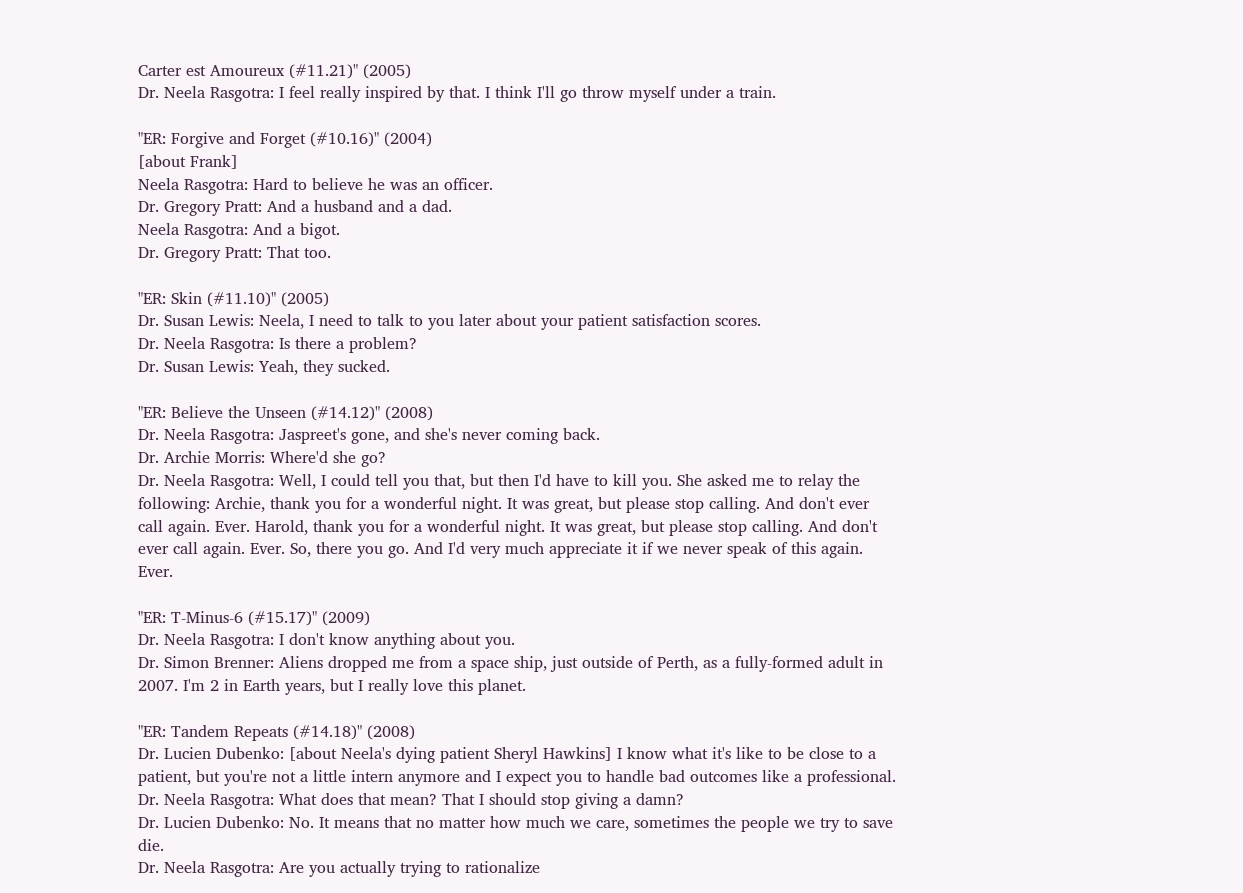Carter est Amoureux (#11.21)" (2005)
Dr. Neela Rasgotra: I feel really inspired by that. I think I'll go throw myself under a train.

"ER: Forgive and Forget (#10.16)" (2004)
[about Frank]
Neela Rasgotra: Hard to believe he was an officer.
Dr. Gregory Pratt: And a husband and a dad.
Neela Rasgotra: And a bigot.
Dr. Gregory Pratt: That too.

"ER: Skin (#11.10)" (2005)
Dr. Susan Lewis: Neela, I need to talk to you later about your patient satisfaction scores.
Dr. Neela Rasgotra: Is there a problem?
Dr. Susan Lewis: Yeah, they sucked.

"ER: Believe the Unseen (#14.12)" (2008)
Dr. Neela Rasgotra: Jaspreet's gone, and she's never coming back.
Dr. Archie Morris: Where'd she go?
Dr. Neela Rasgotra: Well, I could tell you that, but then I'd have to kill you. She asked me to relay the following: Archie, thank you for a wonderful night. It was great, but please stop calling. And don't ever call again. Ever. Harold, thank you for a wonderful night. It was great, but please stop calling. And don't ever call again. Ever. So, there you go. And I'd very much appreciate it if we never speak of this again. Ever.

"ER: T-Minus-6 (#15.17)" (2009)
Dr. Neela Rasgotra: I don't know anything about you.
Dr. Simon Brenner: Aliens dropped me from a space ship, just outside of Perth, as a fully-formed adult in 2007. I'm 2 in Earth years, but I really love this planet.

"ER: Tandem Repeats (#14.18)" (2008)
Dr. Lucien Dubenko: [about Neela's dying patient Sheryl Hawkins] I know what it's like to be close to a patient, but you're not a little intern anymore and I expect you to handle bad outcomes like a professional.
Dr. Neela Rasgotra: What does that mean? That I should stop giving a damn?
Dr. Lucien Dubenko: No. It means that no matter how much we care, sometimes the people we try to save die.
Dr. Neela Rasgotra: Are you actually trying to rationalize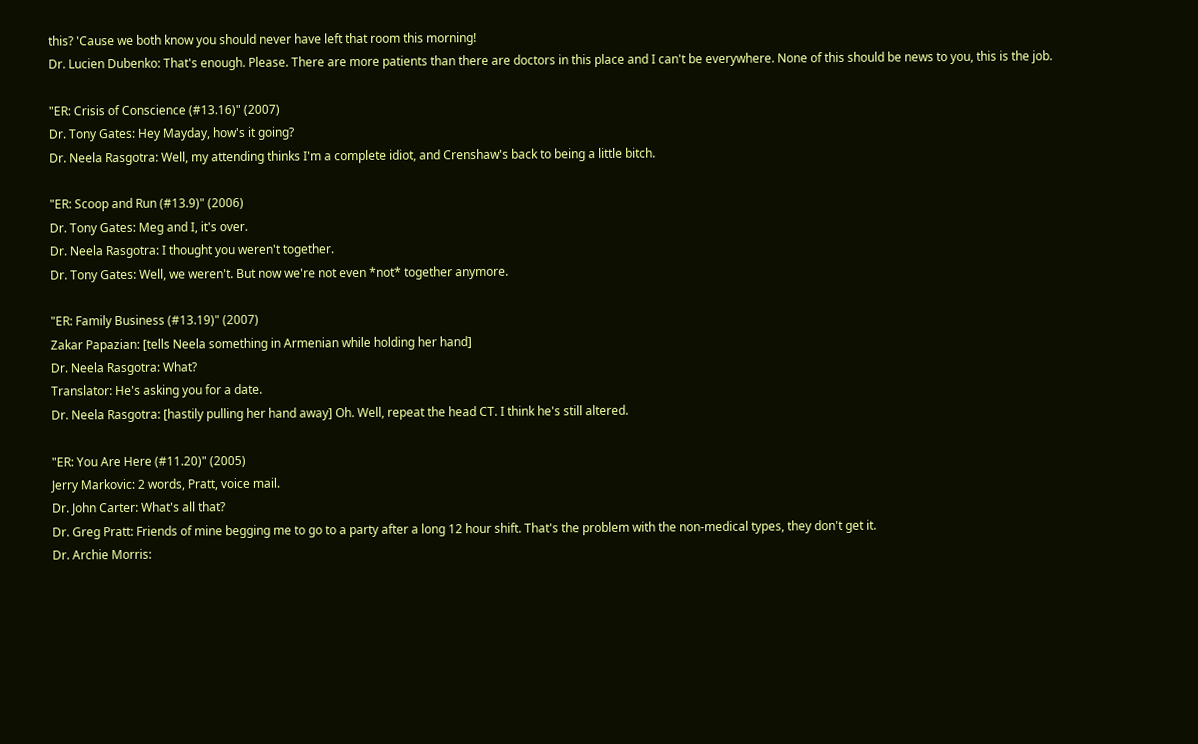this? 'Cause we both know you should never have left that room this morning!
Dr. Lucien Dubenko: That's enough. Please. There are more patients than there are doctors in this place and I can't be everywhere. None of this should be news to you, this is the job.

"ER: Crisis of Conscience (#13.16)" (2007)
Dr. Tony Gates: Hey Mayday, how's it going?
Dr. Neela Rasgotra: Well, my attending thinks I'm a complete idiot, and Crenshaw's back to being a little bitch.

"ER: Scoop and Run (#13.9)" (2006)
Dr. Tony Gates: Meg and I, it's over.
Dr. Neela Rasgotra: I thought you weren't together.
Dr. Tony Gates: Well, we weren't. But now we're not even *not* together anymore.

"ER: Family Business (#13.19)" (2007)
Zakar Papazian: [tells Neela something in Armenian while holding her hand]
Dr. Neela Rasgotra: What?
Translator: He's asking you for a date.
Dr. Neela Rasgotra: [hastily pulling her hand away] Oh. Well, repeat the head CT. I think he's still altered.

"ER: You Are Here (#11.20)" (2005)
Jerry Markovic: 2 words, Pratt, voice mail.
Dr. John Carter: What's all that?
Dr. Greg Pratt: Friends of mine begging me to go to a party after a long 12 hour shift. That's the problem with the non-medical types, they don't get it.
Dr. Archie Morris: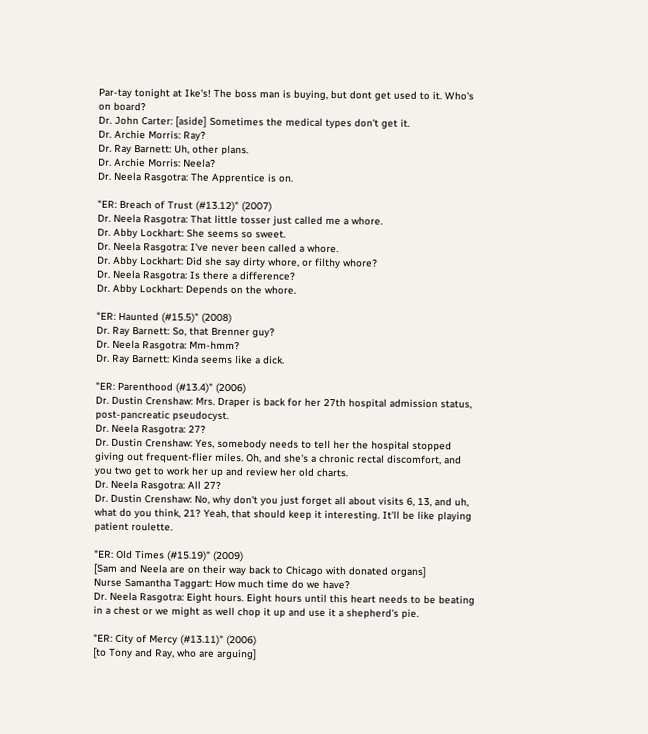Par-tay tonight at Ike's! The boss man is buying, but dont get used to it. Who's on board?
Dr. John Carter: [aside] Sometimes the medical types don't get it.
Dr. Archie Morris: Ray?
Dr. Ray Barnett: Uh, other plans.
Dr. Archie Morris: Neela?
Dr. Neela Rasgotra: The Apprentice is on.

"ER: Breach of Trust (#13.12)" (2007)
Dr. Neela Rasgotra: That little tosser just called me a whore.
Dr. Abby Lockhart: She seems so sweet.
Dr. Neela Rasgotra: I've never been called a whore.
Dr. Abby Lockhart: Did she say dirty whore, or filthy whore?
Dr. Neela Rasgotra: Is there a difference?
Dr. Abby Lockhart: Depends on the whore.

"ER: Haunted (#15.5)" (2008)
Dr. Ray Barnett: So, that Brenner guy?
Dr. Neela Rasgotra: Mm-hmm?
Dr. Ray Barnett: Kinda seems like a dick.

"ER: Parenthood (#13.4)" (2006)
Dr. Dustin Crenshaw: Mrs. Draper is back for her 27th hospital admission status, post-pancreatic pseudocyst.
Dr. Neela Rasgotra: 27?
Dr. Dustin Crenshaw: Yes, somebody needs to tell her the hospital stopped giving out frequent-flier miles. Oh, and she's a chronic rectal discomfort, and you two get to work her up and review her old charts.
Dr. Neela Rasgotra: All 27?
Dr. Dustin Crenshaw: No, why don't you just forget all about visits 6, 13, and uh, what do you think, 21? Yeah, that should keep it interesting. It'll be like playing patient roulette.

"ER: Old Times (#15.19)" (2009)
[Sam and Neela are on their way back to Chicago with donated organs]
Nurse Samantha Taggart: How much time do we have?
Dr. Neela Rasgotra: Eight hours. Eight hours until this heart needs to be beating in a chest or we might as well chop it up and use it a shepherd's pie.

"ER: City of Mercy (#13.11)" (2006)
[to Tony and Ray, who are arguing]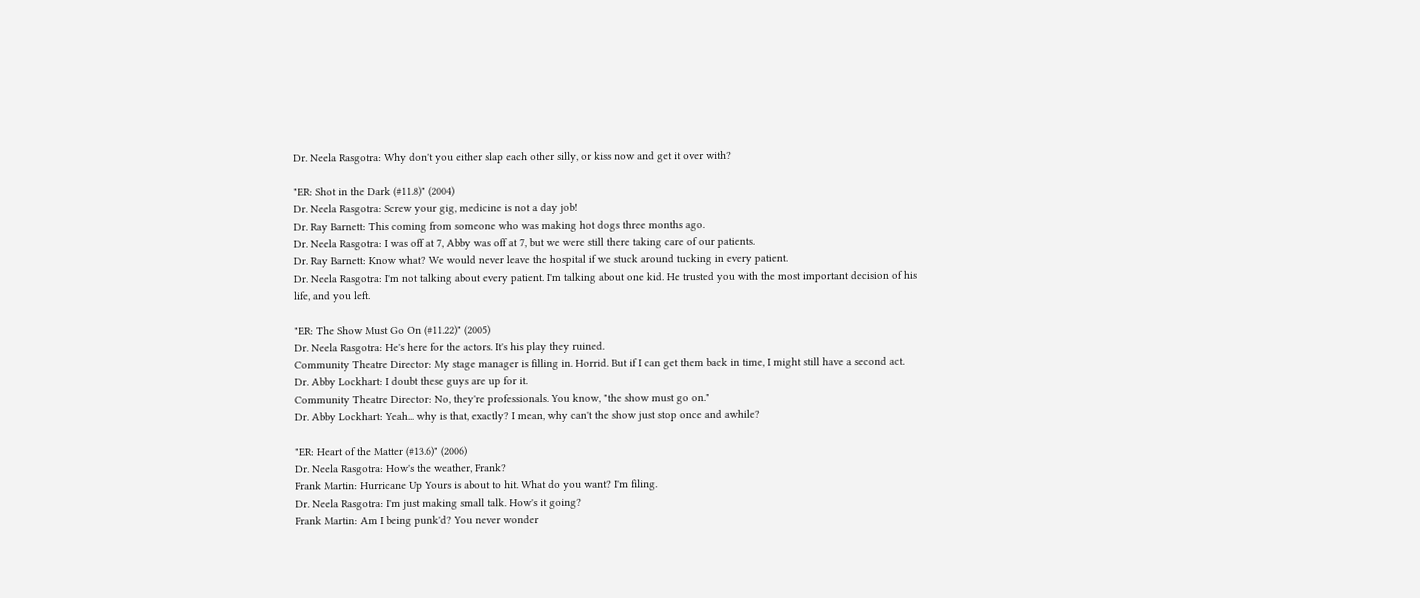Dr. Neela Rasgotra: Why don't you either slap each other silly, or kiss now and get it over with?

"ER: Shot in the Dark (#11.8)" (2004)
Dr. Neela Rasgotra: Screw your gig, medicine is not a day job!
Dr. Ray Barnett: This coming from someone who was making hot dogs three months ago.
Dr. Neela Rasgotra: I was off at 7, Abby was off at 7, but we were still there taking care of our patients.
Dr. Ray Barnett: Know what? We would never leave the hospital if we stuck around tucking in every patient.
Dr. Neela Rasgotra: I'm not talking about every patient. I'm talking about one kid. He trusted you with the most important decision of his life, and you left.

"ER: The Show Must Go On (#11.22)" (2005)
Dr. Neela Rasgotra: He's here for the actors. It's his play they ruined.
Community Theatre Director: My stage manager is filling in. Horrid. But if I can get them back in time, I might still have a second act.
Dr. Abby Lockhart: I doubt these guys are up for it.
Community Theatre Director: No, they're professionals. You know, "the show must go on."
Dr. Abby Lockhart: Yeah... why is that, exactly? I mean, why can't the show just stop once and awhile?

"ER: Heart of the Matter (#13.6)" (2006)
Dr. Neela Rasgotra: How's the weather, Frank?
Frank Martin: Hurricane Up Yours is about to hit. What do you want? I'm filing.
Dr. Neela Rasgotra: I'm just making small talk. How's it going?
Frank Martin: Am I being punk'd? You never wonder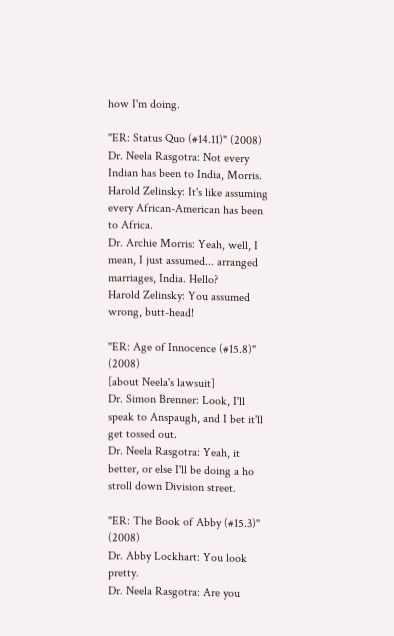how I'm doing.

"ER: Status Quo (#14.11)" (2008)
Dr. Neela Rasgotra: Not every Indian has been to India, Morris.
Harold Zelinsky: It's like assuming every African-American has been to Africa.
Dr. Archie Morris: Yeah, well, I mean, I just assumed... arranged marriages, India. Hello?
Harold Zelinsky: You assumed wrong, butt-head!

"ER: Age of Innocence (#15.8)" (2008)
[about Neela's lawsuit]
Dr. Simon Brenner: Look, I'll speak to Anspaugh, and I bet it'll get tossed out.
Dr. Neela Rasgotra: Yeah, it better, or else I'll be doing a ho stroll down Division street.

"ER: The Book of Abby (#15.3)" (2008)
Dr. Abby Lockhart: You look pretty.
Dr. Neela Rasgotra: Are you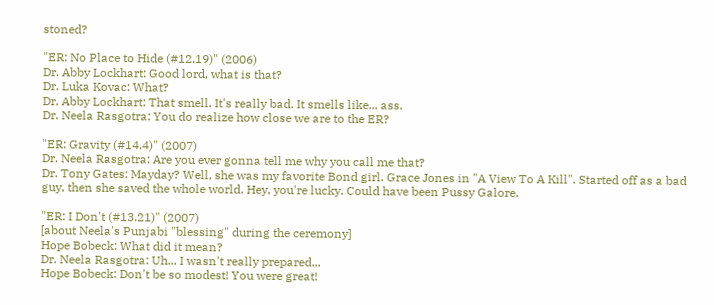stoned?

"ER: No Place to Hide (#12.19)" (2006)
Dr. Abby Lockhart: Good lord, what is that?
Dr. Luka Kovac: What?
Dr. Abby Lockhart: That smell. It's really bad. It smells like... ass.
Dr. Neela Rasgotra: You do realize how close we are to the ER?

"ER: Gravity (#14.4)" (2007)
Dr. Neela Rasgotra: Are you ever gonna tell me why you call me that?
Dr. Tony Gates: Mayday? Well, she was my favorite Bond girl. Grace Jones in "A View To A Kill". Started off as a bad guy, then she saved the whole world. Hey, you're lucky. Could have been Pussy Galore.

"ER: I Don't (#13.21)" (2007)
[about Neela's Punjabi "blessing" during the ceremony]
Hope Bobeck: What did it mean?
Dr. Neela Rasgotra: Uh... I wasn't really prepared...
Hope Bobeck: Don't be so modest! You were great!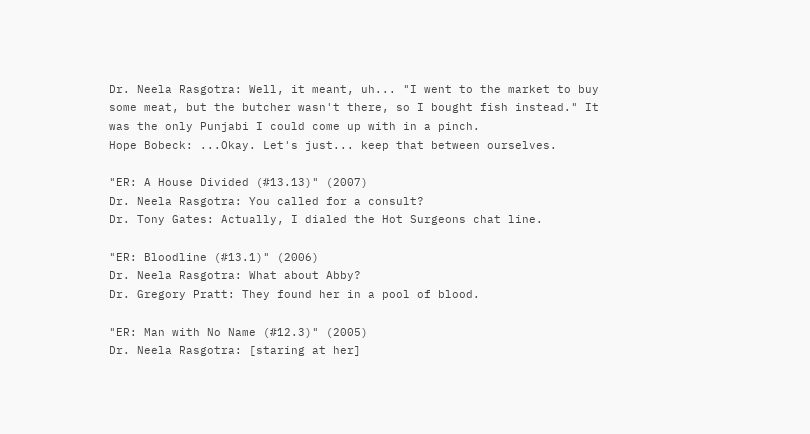Dr. Neela Rasgotra: Well, it meant, uh... "I went to the market to buy some meat, but the butcher wasn't there, so I bought fish instead." It was the only Punjabi I could come up with in a pinch.
Hope Bobeck: ...Okay. Let's just... keep that between ourselves.

"ER: A House Divided (#13.13)" (2007)
Dr. Neela Rasgotra: You called for a consult?
Dr. Tony Gates: Actually, I dialed the Hot Surgeons chat line.

"ER: Bloodline (#13.1)" (2006)
Dr. Neela Rasgotra: What about Abby?
Dr. Gregory Pratt: They found her in a pool of blood.

"ER: Man with No Name (#12.3)" (2005)
Dr. Neela Rasgotra: [staring at her]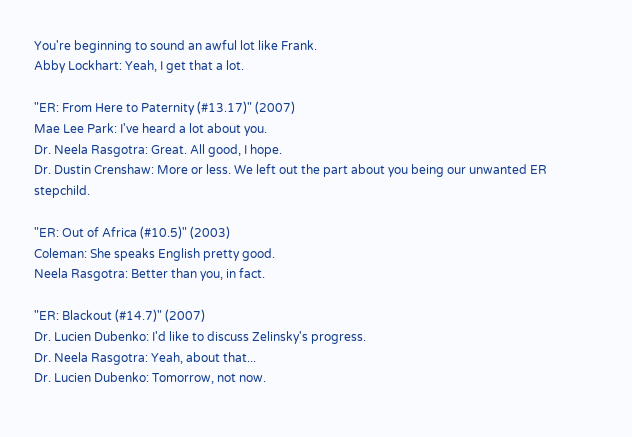You're beginning to sound an awful lot like Frank.
Abby Lockhart: Yeah, I get that a lot.

"ER: From Here to Paternity (#13.17)" (2007)
Mae Lee Park: I've heard a lot about you.
Dr. Neela Rasgotra: Great. All good, I hope.
Dr. Dustin Crenshaw: More or less. We left out the part about you being our unwanted ER stepchild.

"ER: Out of Africa (#10.5)" (2003)
Coleman: She speaks English pretty good.
Neela Rasgotra: Better than you, in fact.

"ER: Blackout (#14.7)" (2007)
Dr. Lucien Dubenko: I'd like to discuss Zelinsky's progress.
Dr. Neela Rasgotra: Yeah, about that...
Dr. Lucien Dubenko: Tomorrow, not now.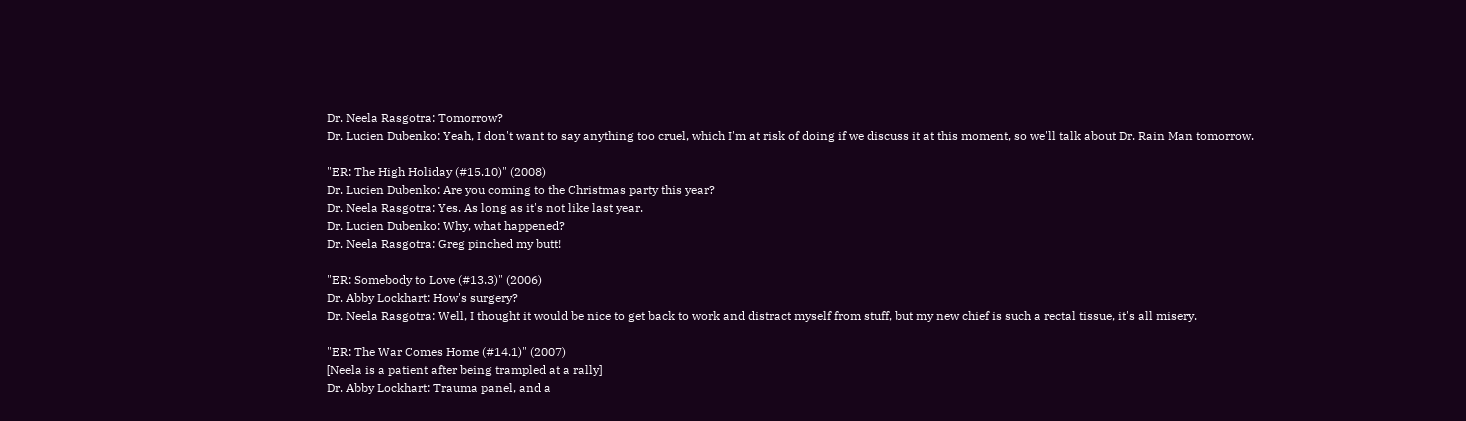Dr. Neela Rasgotra: Tomorrow?
Dr. Lucien Dubenko: Yeah, I don't want to say anything too cruel, which I'm at risk of doing if we discuss it at this moment, so we'll talk about Dr. Rain Man tomorrow.

"ER: The High Holiday (#15.10)" (2008)
Dr. Lucien Dubenko: Are you coming to the Christmas party this year?
Dr. Neela Rasgotra: Yes. As long as it's not like last year.
Dr. Lucien Dubenko: Why, what happened?
Dr. Neela Rasgotra: Greg pinched my butt!

"ER: Somebody to Love (#13.3)" (2006)
Dr. Abby Lockhart: How's surgery?
Dr. Neela Rasgotra: Well, I thought it would be nice to get back to work and distract myself from stuff, but my new chief is such a rectal tissue, it's all misery.

"ER: The War Comes Home (#14.1)" (2007)
[Neela is a patient after being trampled at a rally]
Dr. Abby Lockhart: Trauma panel, and a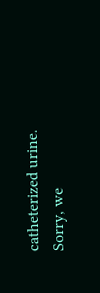catheterized urine. Sorry, we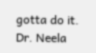gotta do it.
Dr. Neela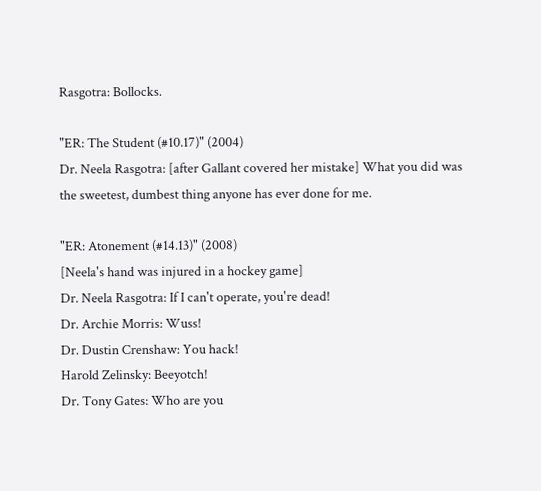Rasgotra: Bollocks.

"ER: The Student (#10.17)" (2004)
Dr. Neela Rasgotra: [after Gallant covered her mistake] What you did was the sweetest, dumbest thing anyone has ever done for me.

"ER: Atonement (#14.13)" (2008)
[Neela's hand was injured in a hockey game]
Dr. Neela Rasgotra: If I can't operate, you're dead!
Dr. Archie Morris: Wuss!
Dr. Dustin Crenshaw: You hack!
Harold Zelinsky: Beeyotch!
Dr. Tony Gates: Who are you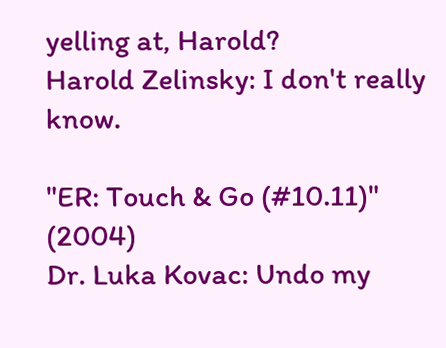yelling at, Harold?
Harold Zelinsky: I don't really know.

"ER: Touch & Go (#10.11)" (2004)
Dr. Luka Kovac: Undo my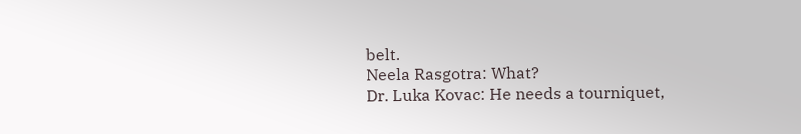belt.
Neela Rasgotra: What?
Dr. Luka Kovac: He needs a tourniquet,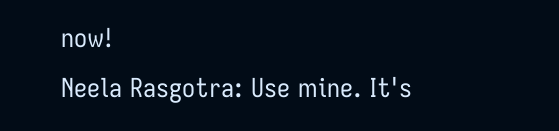now!
Neela Rasgotra: Use mine. It's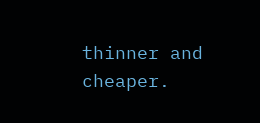thinner and cheaper.